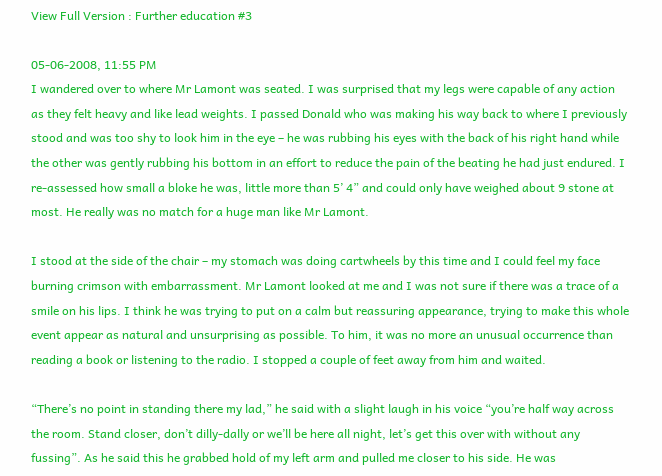View Full Version : Further education #3

05-06-2008, 11:55 PM
I wandered over to where Mr Lamont was seated. I was surprised that my legs were capable of any action as they felt heavy and like lead weights. I passed Donald who was making his way back to where I previously stood and was too shy to look him in the eye – he was rubbing his eyes with the back of his right hand while the other was gently rubbing his bottom in an effort to reduce the pain of the beating he had just endured. I re-assessed how small a bloke he was, little more than 5’ 4” and could only have weighed about 9 stone at most. He really was no match for a huge man like Mr Lamont.

I stood at the side of the chair – my stomach was doing cartwheels by this time and I could feel my face burning crimson with embarrassment. Mr Lamont looked at me and I was not sure if there was a trace of a smile on his lips. I think he was trying to put on a calm but reassuring appearance, trying to make this whole event appear as natural and unsurprising as possible. To him, it was no more an unusual occurrence than reading a book or listening to the radio. I stopped a couple of feet away from him and waited.

“There’s no point in standing there my lad,” he said with a slight laugh in his voice “you’re half way across the room. Stand closer, don’t dilly-dally or we’ll be here all night, let’s get this over with without any fussing”. As he said this he grabbed hold of my left arm and pulled me closer to his side. He was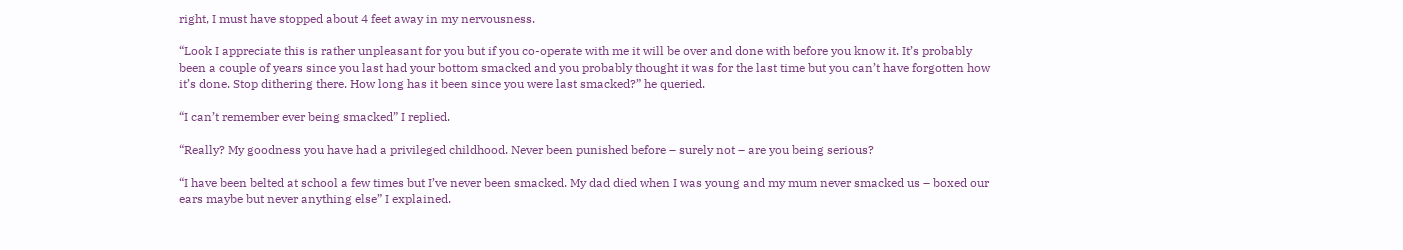right, I must have stopped about 4 feet away in my nervousness.

“Look I appreciate this is rather unpleasant for you but if you co-operate with me it will be over and done with before you know it. It’s probably been a couple of years since you last had your bottom smacked and you probably thought it was for the last time but you can’t have forgotten how it’s done. Stop dithering there. How long has it been since you were last smacked?” he queried.

“I can’t remember ever being smacked” I replied.

“Really? My goodness you have had a privileged childhood. Never been punished before – surely not – are you being serious?

“I have been belted at school a few times but I’ve never been smacked. My dad died when I was young and my mum never smacked us – boxed our ears maybe but never anything else” I explained.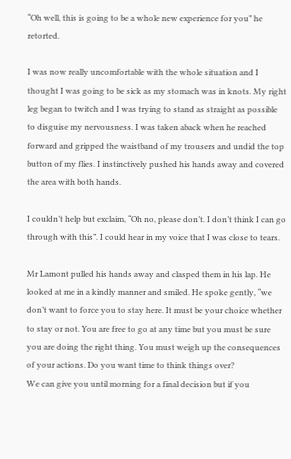“Oh well, this is going to be a whole new experience for you” he retorted.

I was now really uncomfortable with the whole situation and I thought I was going to be sick as my stomach was in knots. My right leg began to twitch and I was trying to stand as straight as possible to disguise my nervousness. I was taken aback when he reached forward and gripped the waistband of my trousers and undid the top button of my flies. I instinctively pushed his hands away and covered the area with both hands.

I couldn’t help but exclaim, “Oh no, please don’t. I don’t think I can go through with this”. I could hear in my voice that I was close to tears.

Mr Lamont pulled his hands away and clasped them in his lap. He looked at me in a kindly manner and smiled. He spoke gently, “we don’t want to force you to stay here. It must be your choice whether to stay or not. You are free to go at any time but you must be sure you are doing the right thing. You must weigh up the consequences of your actions. Do you want time to think things over?
We can give you until morning for a final decision but if you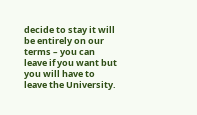decide to stay it will be entirely on our terms – you can leave if you want but you will have to leave the University.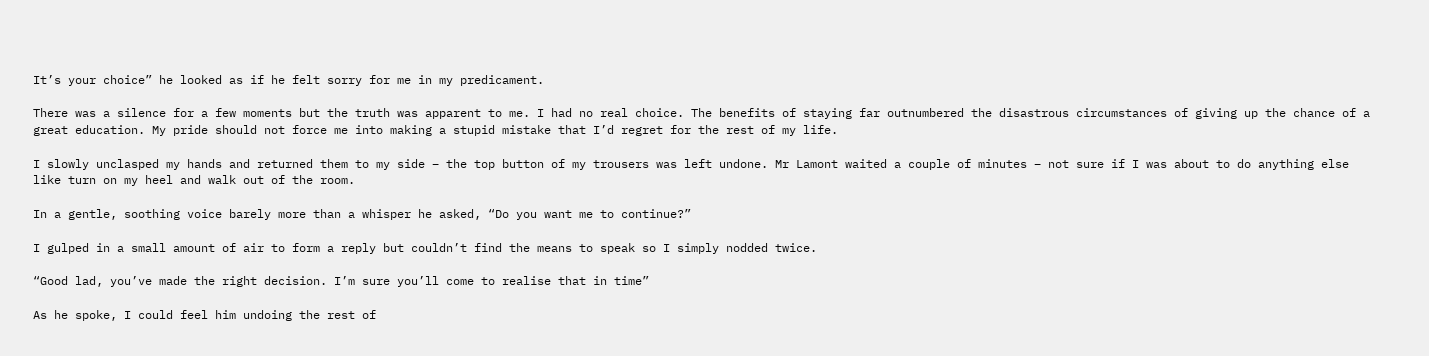It’s your choice” he looked as if he felt sorry for me in my predicament.

There was a silence for a few moments but the truth was apparent to me. I had no real choice. The benefits of staying far outnumbered the disastrous circumstances of giving up the chance of a great education. My pride should not force me into making a stupid mistake that I’d regret for the rest of my life.

I slowly unclasped my hands and returned them to my side – the top button of my trousers was left undone. Mr Lamont waited a couple of minutes – not sure if I was about to do anything else like turn on my heel and walk out of the room.

In a gentle, soothing voice barely more than a whisper he asked, “Do you want me to continue?”

I gulped in a small amount of air to form a reply but couldn’t find the means to speak so I simply nodded twice.

“Good lad, you’ve made the right decision. I’m sure you’ll come to realise that in time”

As he spoke, I could feel him undoing the rest of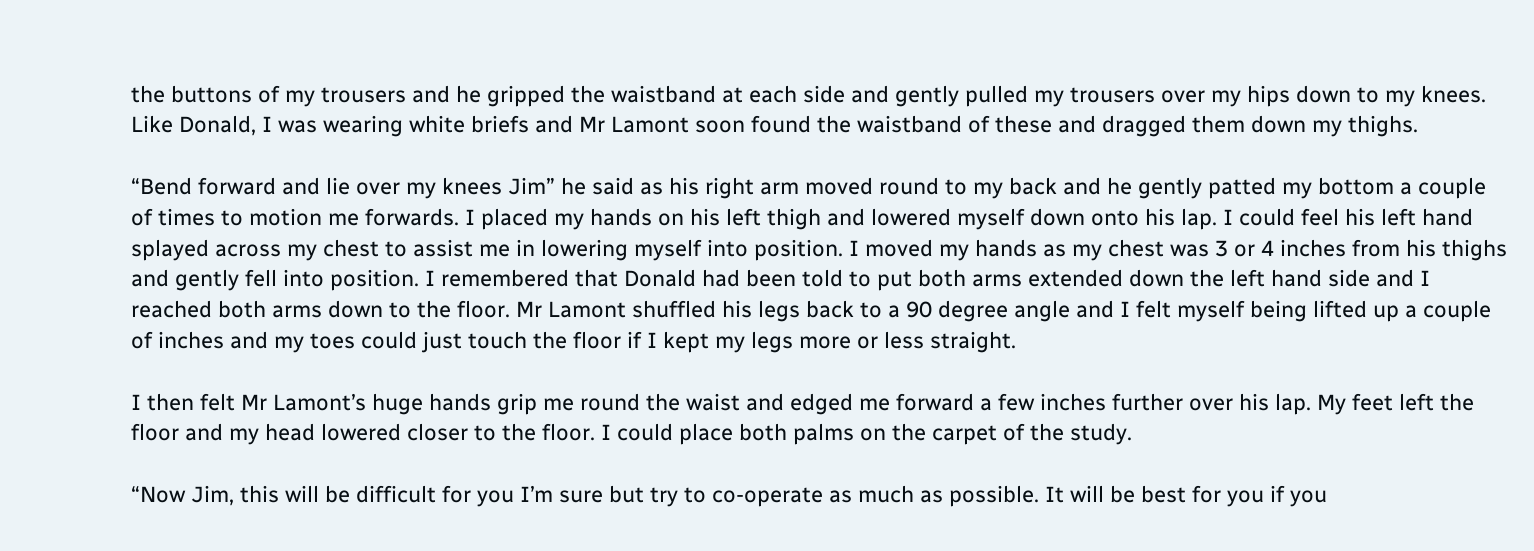the buttons of my trousers and he gripped the waistband at each side and gently pulled my trousers over my hips down to my knees. Like Donald, I was wearing white briefs and Mr Lamont soon found the waistband of these and dragged them down my thighs.

“Bend forward and lie over my knees Jim” he said as his right arm moved round to my back and he gently patted my bottom a couple of times to motion me forwards. I placed my hands on his left thigh and lowered myself down onto his lap. I could feel his left hand splayed across my chest to assist me in lowering myself into position. I moved my hands as my chest was 3 or 4 inches from his thighs and gently fell into position. I remembered that Donald had been told to put both arms extended down the left hand side and I reached both arms down to the floor. Mr Lamont shuffled his legs back to a 90 degree angle and I felt myself being lifted up a couple of inches and my toes could just touch the floor if I kept my legs more or less straight.

I then felt Mr Lamont’s huge hands grip me round the waist and edged me forward a few inches further over his lap. My feet left the floor and my head lowered closer to the floor. I could place both palms on the carpet of the study.

“Now Jim, this will be difficult for you I’m sure but try to co-operate as much as possible. It will be best for you if you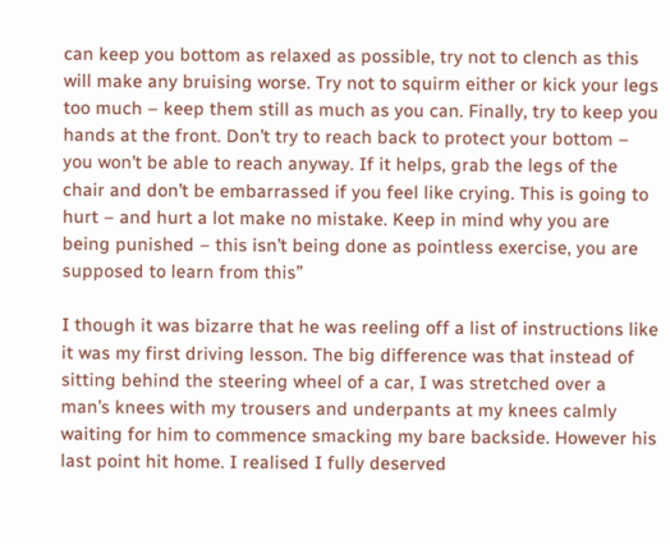can keep you bottom as relaxed as possible, try not to clench as this will make any bruising worse. Try not to squirm either or kick your legs too much – keep them still as much as you can. Finally, try to keep you hands at the front. Don’t try to reach back to protect your bottom – you won’t be able to reach anyway. If it helps, grab the legs of the chair and don’t be embarrassed if you feel like crying. This is going to hurt – and hurt a lot make no mistake. Keep in mind why you are being punished – this isn’t being done as pointless exercise, you are supposed to learn from this”

I though it was bizarre that he was reeling off a list of instructions like it was my first driving lesson. The big difference was that instead of sitting behind the steering wheel of a car, I was stretched over a man’s knees with my trousers and underpants at my knees calmly waiting for him to commence smacking my bare backside. However his last point hit home. I realised I fully deserved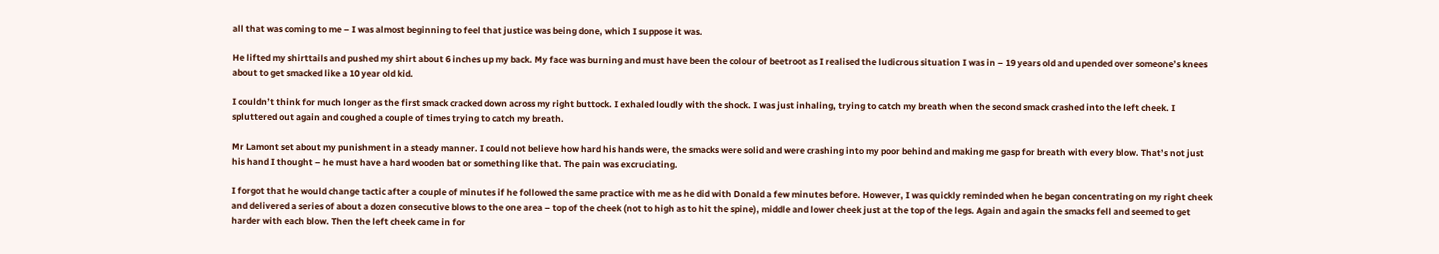all that was coming to me – I was almost beginning to feel that justice was being done, which I suppose it was.

He lifted my shirttails and pushed my shirt about 6 inches up my back. My face was burning and must have been the colour of beetroot as I realised the ludicrous situation I was in – 19 years old and upended over someone’s knees about to get smacked like a 10 year old kid.

I couldn’t think for much longer as the first smack cracked down across my right buttock. I exhaled loudly with the shock. I was just inhaling, trying to catch my breath when the second smack crashed into the left cheek. I spluttered out again and coughed a couple of times trying to catch my breath.

Mr Lamont set about my punishment in a steady manner. I could not believe how hard his hands were, the smacks were solid and were crashing into my poor behind and making me gasp for breath with every blow. That’s not just his hand I thought – he must have a hard wooden bat or something like that. The pain was excruciating.

I forgot that he would change tactic after a couple of minutes if he followed the same practice with me as he did with Donald a few minutes before. However, I was quickly reminded when he began concentrating on my right cheek and delivered a series of about a dozen consecutive blows to the one area – top of the cheek (not to high as to hit the spine), middle and lower cheek just at the top of the legs. Again and again the smacks fell and seemed to get harder with each blow. Then the left cheek came in for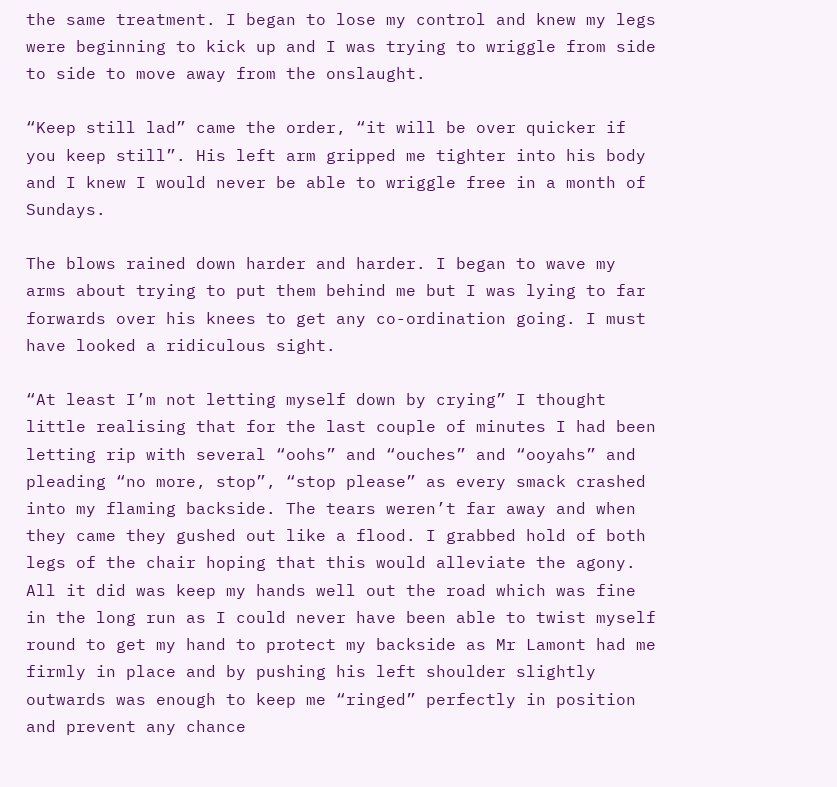the same treatment. I began to lose my control and knew my legs were beginning to kick up and I was trying to wriggle from side to side to move away from the onslaught.

“Keep still lad” came the order, “it will be over quicker if you keep still”. His left arm gripped me tighter into his body and I knew I would never be able to wriggle free in a month of Sundays.

The blows rained down harder and harder. I began to wave my arms about trying to put them behind me but I was lying to far forwards over his knees to get any co-ordination going. I must have looked a ridiculous sight.

“At least I’m not letting myself down by crying” I thought little realising that for the last couple of minutes I had been letting rip with several “oohs” and “ouches” and “ooyahs” and pleading “no more, stop”, “stop please” as every smack crashed into my flaming backside. The tears weren’t far away and when they came they gushed out like a flood. I grabbed hold of both legs of the chair hoping that this would alleviate the agony. All it did was keep my hands well out the road which was fine in the long run as I could never have been able to twist myself round to get my hand to protect my backside as Mr Lamont had me firmly in place and by pushing his left shoulder slightly outwards was enough to keep me “ringed” perfectly in position and prevent any chance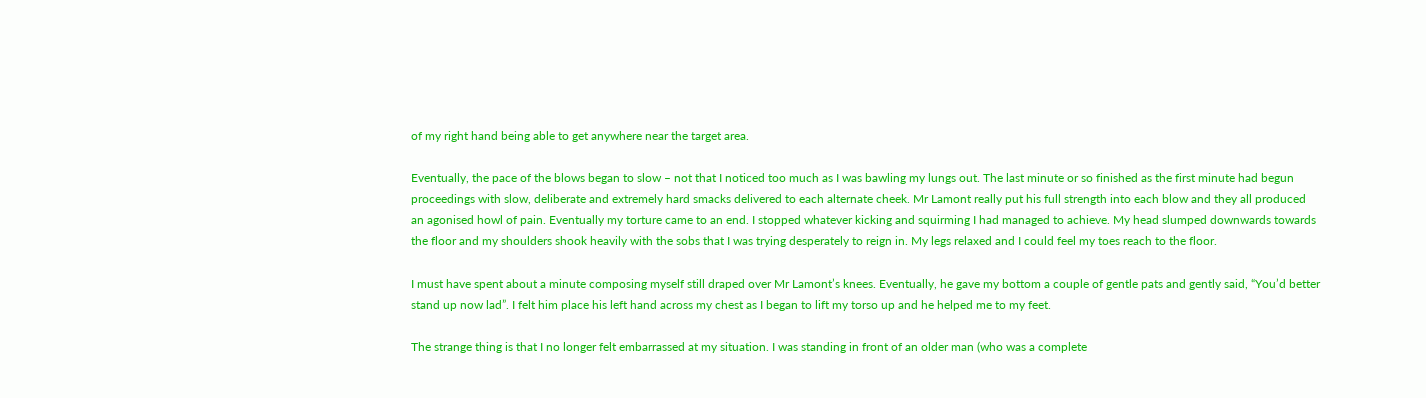of my right hand being able to get anywhere near the target area.

Eventually, the pace of the blows began to slow – not that I noticed too much as I was bawling my lungs out. The last minute or so finished as the first minute had begun proceedings with slow, deliberate and extremely hard smacks delivered to each alternate cheek. Mr Lamont really put his full strength into each blow and they all produced an agonised howl of pain. Eventually my torture came to an end. I stopped whatever kicking and squirming I had managed to achieve. My head slumped downwards towards the floor and my shoulders shook heavily with the sobs that I was trying desperately to reign in. My legs relaxed and I could feel my toes reach to the floor.

I must have spent about a minute composing myself still draped over Mr Lamont’s knees. Eventually, he gave my bottom a couple of gentle pats and gently said, “You’d better stand up now lad”. I felt him place his left hand across my chest as I began to lift my torso up and he helped me to my feet.

The strange thing is that I no longer felt embarrassed at my situation. I was standing in front of an older man (who was a complete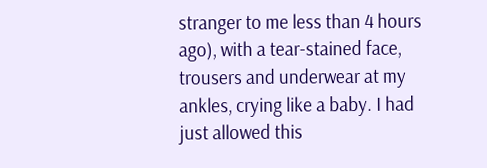stranger to me less than 4 hours ago), with a tear-stained face, trousers and underwear at my ankles, crying like a baby. I had just allowed this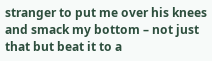stranger to put me over his knees and smack my bottom – not just that but beat it to a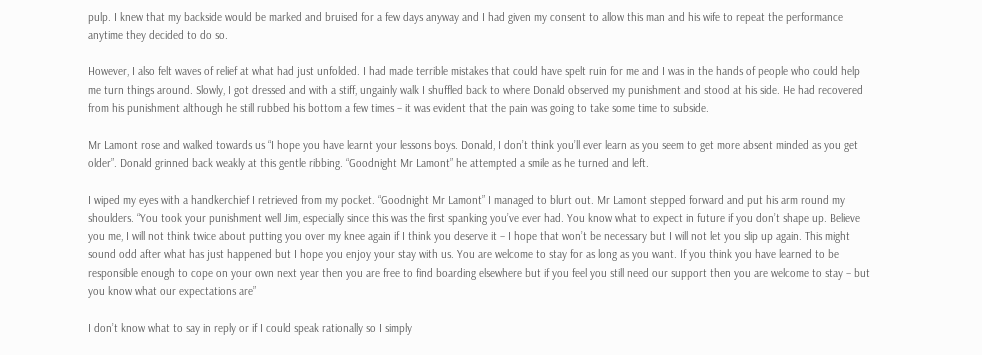pulp. I knew that my backside would be marked and bruised for a few days anyway and I had given my consent to allow this man and his wife to repeat the performance anytime they decided to do so.

However, I also felt waves of relief at what had just unfolded. I had made terrible mistakes that could have spelt ruin for me and I was in the hands of people who could help me turn things around. Slowly, I got dressed and with a stiff, ungainly walk I shuffled back to where Donald observed my punishment and stood at his side. He had recovered from his punishment although he still rubbed his bottom a few times – it was evident that the pain was going to take some time to subside.

Mr Lamont rose and walked towards us “I hope you have learnt your lessons boys. Donald, I don’t think you’ll ever learn as you seem to get more absent minded as you get older”. Donald grinned back weakly at this gentle ribbing. “Goodnight Mr Lamont” he attempted a smile as he turned and left.

I wiped my eyes with a handkerchief I retrieved from my pocket. “Goodnight Mr Lamont” I managed to blurt out. Mr Lamont stepped forward and put his arm round my shoulders. “You took your punishment well Jim, especially since this was the first spanking you’ve ever had. You know what to expect in future if you don’t shape up. Believe you me, I will not think twice about putting you over my knee again if I think you deserve it – I hope that won’t be necessary but I will not let you slip up again. This might sound odd after what has just happened but I hope you enjoy your stay with us. You are welcome to stay for as long as you want. If you think you have learned to be responsible enough to cope on your own next year then you are free to find boarding elsewhere but if you feel you still need our support then you are welcome to stay – but you know what our expectations are”

I don’t know what to say in reply or if I could speak rationally so I simply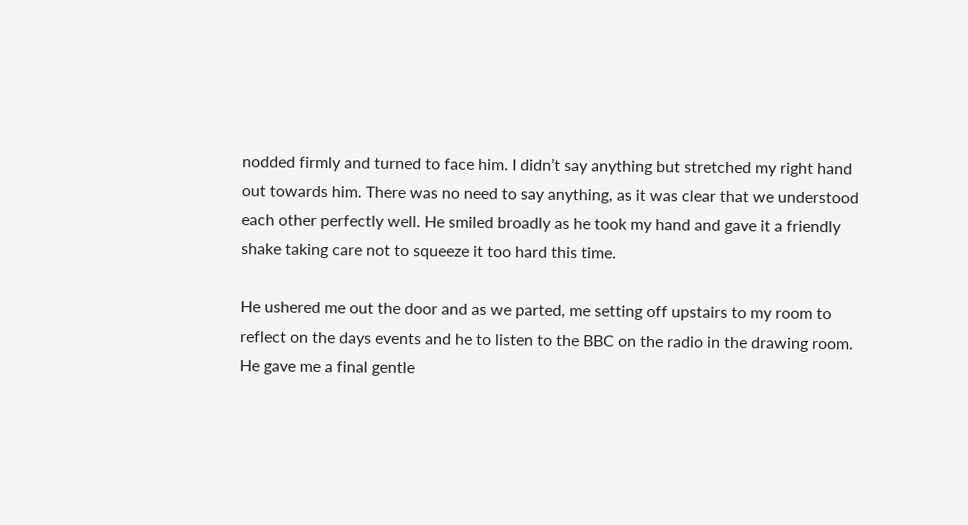nodded firmly and turned to face him. I didn’t say anything but stretched my right hand out towards him. There was no need to say anything, as it was clear that we understood each other perfectly well. He smiled broadly as he took my hand and gave it a friendly shake taking care not to squeeze it too hard this time.

He ushered me out the door and as we parted, me setting off upstairs to my room to reflect on the days events and he to listen to the BBC on the radio in the drawing room. He gave me a final gentle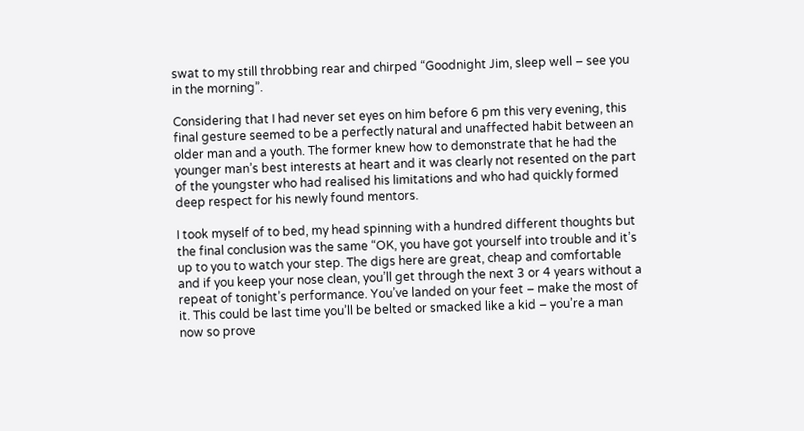swat to my still throbbing rear and chirped “Goodnight Jim, sleep well – see you in the morning”.

Considering that I had never set eyes on him before 6 pm this very evening, this final gesture seemed to be a perfectly natural and unaffected habit between an older man and a youth. The former knew how to demonstrate that he had the younger man’s best interests at heart and it was clearly not resented on the part of the youngster who had realised his limitations and who had quickly formed deep respect for his newly found mentors.

I took myself of to bed, my head spinning with a hundred different thoughts but the final conclusion was the same “OK, you have got yourself into trouble and it’s up to you to watch your step. The digs here are great, cheap and comfortable and if you keep your nose clean, you’ll get through the next 3 or 4 years without a repeat of tonight’s performance. You’ve landed on your feet – make the most of it. This could be last time you’ll be belted or smacked like a kid – you’re a man now so prove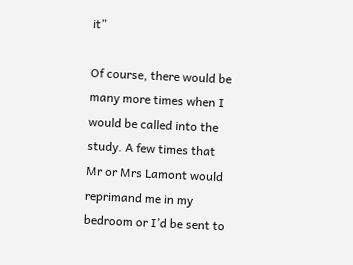it”

Of course, there would be many more times when I would be called into the study. A few times that Mr or Mrs Lamont would reprimand me in my bedroom or I’d be sent to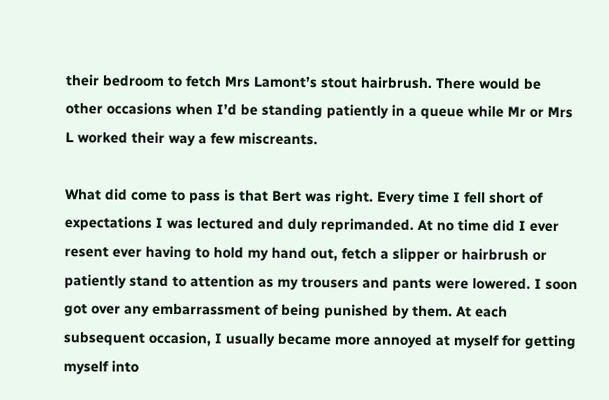their bedroom to fetch Mrs Lamont’s stout hairbrush. There would be other occasions when I’d be standing patiently in a queue while Mr or Mrs L worked their way a few miscreants.

What did come to pass is that Bert was right. Every time I fell short of expectations I was lectured and duly reprimanded. At no time did I ever resent ever having to hold my hand out, fetch a slipper or hairbrush or patiently stand to attention as my trousers and pants were lowered. I soon got over any embarrassment of being punished by them. At each subsequent occasion, I usually became more annoyed at myself for getting myself into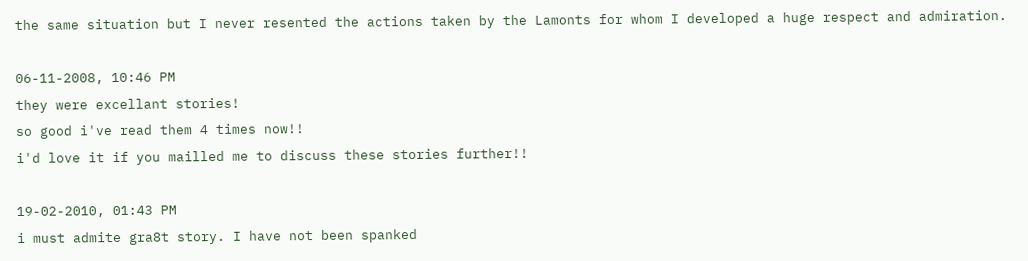the same situation but I never resented the actions taken by the Lamonts for whom I developed a huge respect and admiration.

06-11-2008, 10:46 PM
they were excellant stories!
so good i've read them 4 times now!!
i'd love it if you mailled me to discuss these stories further!!

19-02-2010, 01:43 PM
i must admite gra8t story. I have not been spanked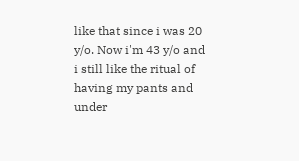like that since i was 20 y/o. Now i'm 43 y/o and i still like the ritual of having my pants and under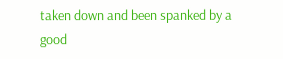taken down and been spanked by a good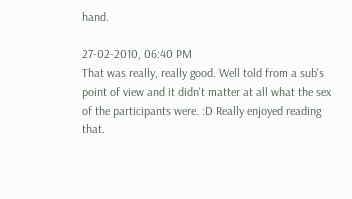hand.

27-02-2010, 06:40 PM
That was really, really good. Well told from a sub's point of view and it didn't matter at all what the sex of the participants were. :D Really enjoyed reading that.